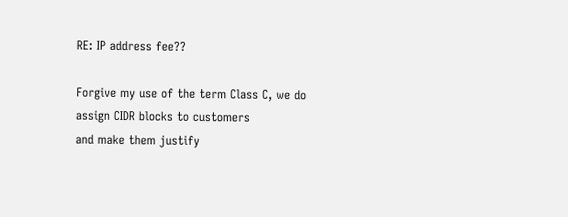RE: IP address fee??

Forgive my use of the term Class C, we do assign CIDR blocks to customers
and make them justify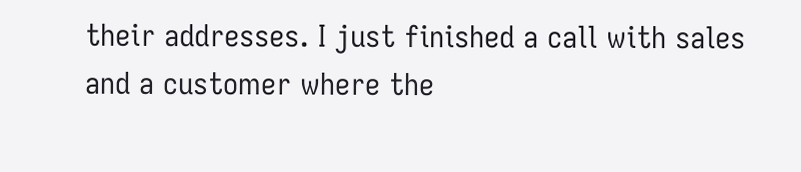their addresses. I just finished a call with sales
and a customer where the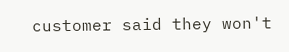customer said they won't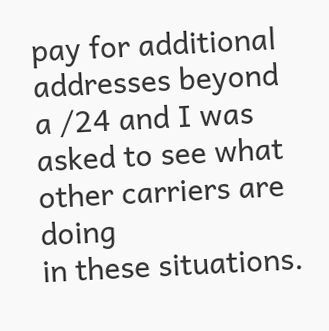pay for additional
addresses beyond a /24 and I was asked to see what other carriers are doing
in these situations.